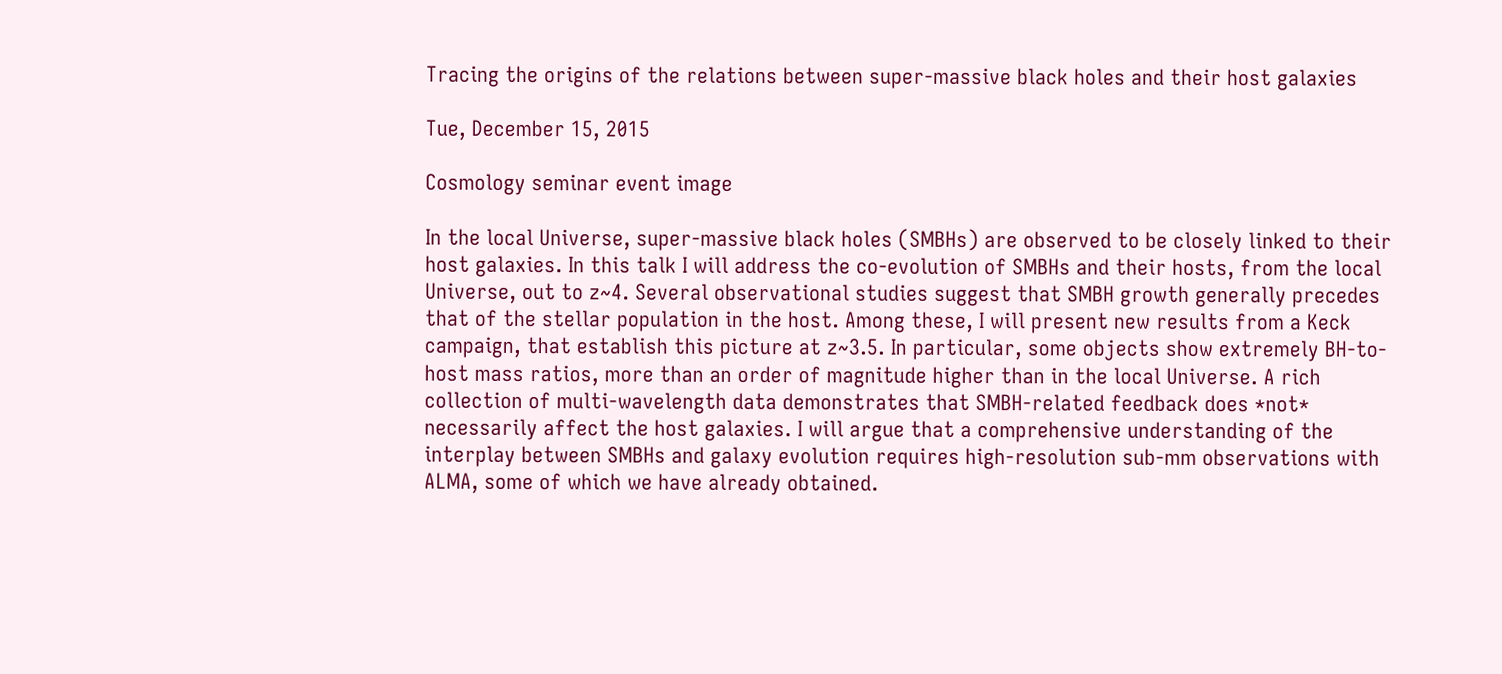Tracing the origins of the relations between super-massive black holes and their host galaxies

Tue, December 15, 2015

Cosmology seminar event image

In the local Universe, super-massive black holes (SMBHs) are observed to be closely linked to their host galaxies. In this talk I will address the co-evolution of SMBHs and their hosts, from the local Universe, out to z~4. Several observational studies suggest that SMBH growth generally precedes that of the stellar population in the host. Among these, I will present new results from a Keck campaign, that establish this picture at z~3.5. In particular, some objects show extremely BH-to-host mass ratios, more than an order of magnitude higher than in the local Universe. A rich collection of multi-wavelength data demonstrates that SMBH-related feedback does *not* necessarily affect the host galaxies. I will argue that a comprehensive understanding of the interplay between SMBHs and galaxy evolution requires high-resolution sub-mm observations with ALMA, some of which we have already obtained.